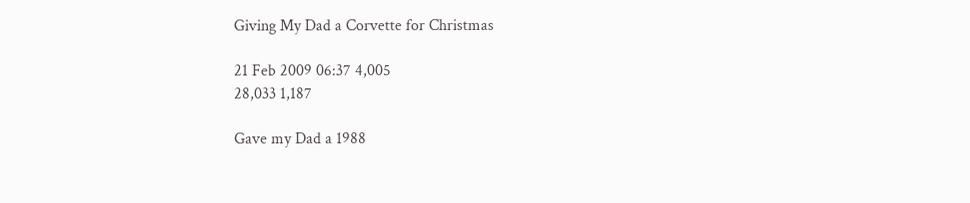Giving My Dad a Corvette for Christmas

21 Feb 2009 06:37 4,005
28,033 1,187

Gave my Dad a 1988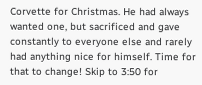Corvette for Christmas. He had always wanted one, but sacrificed and gave constantly to everyone else and rarely had anything nice for himself. Time for that to change! Skip to 3:50 for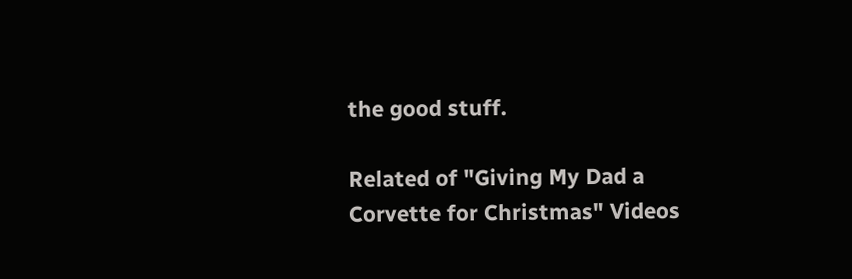the good stuff.

Related of "Giving My Dad a Corvette for Christmas" Videos